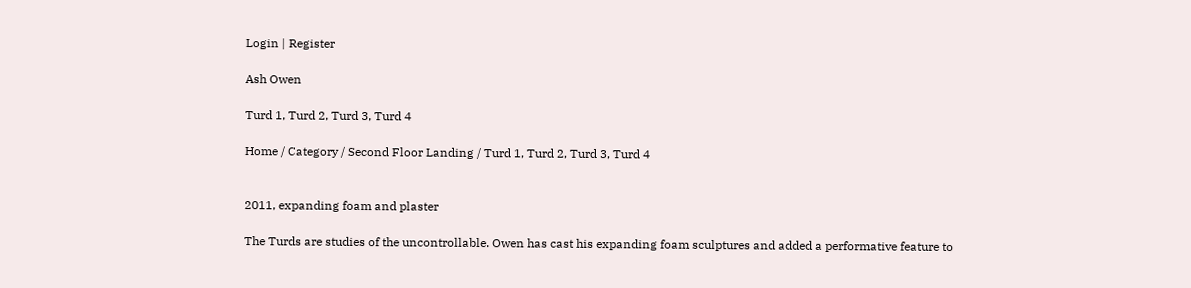Login | Register

Ash Owen

Turd 1, Turd 2, Turd 3, Turd 4

Home / Category / Second Floor Landing / Turd 1, Turd 2, Turd 3, Turd 4


2011, expanding foam and plaster

The Turds are studies of the uncontrollable. Owen has cast his expanding foam sculptures and added a performative feature to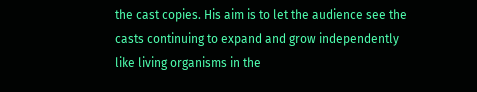the cast copies. His aim is to let the audience see the casts continuing to expand and grow independently like living organisms in the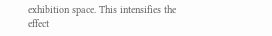exhibition space. This intensifies the effect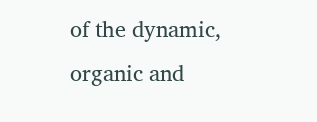of the dynamic, organic and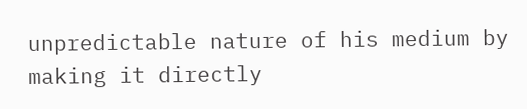unpredictable nature of his medium by making it directly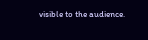visible to the audience.